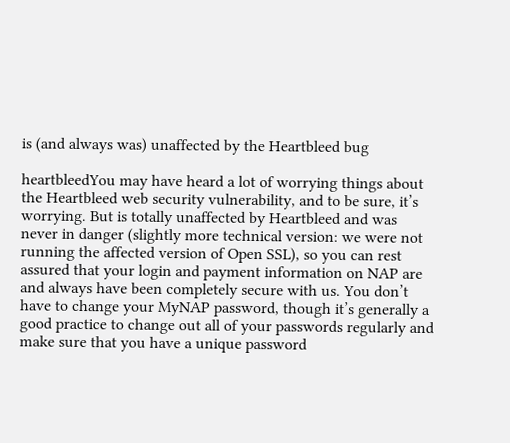is (and always was) unaffected by the Heartbleed bug

heartbleedYou may have heard a lot of worrying things about the Heartbleed web security vulnerability, and to be sure, it’s worrying. But is totally unaffected by Heartbleed and was never in danger (slightly more technical version: we were not running the affected version of Open SSL), so you can rest assured that your login and payment information on NAP are and always have been completely secure with us. You don’t have to change your MyNAP password, though it’s generally a good practice to change out all of your passwords regularly and make sure that you have a unique password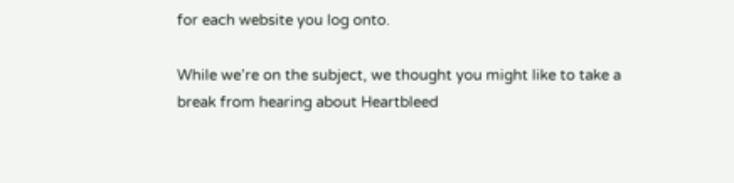for each website you log onto.

While we’re on the subject, we thought you might like to take a break from hearing about Heartbleed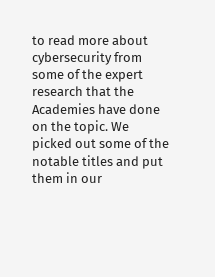to read more about cybersecurity from some of the expert research that the Academies have done on the topic. We picked out some of the notable titles and put them in our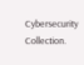Cybersecurity Collection.